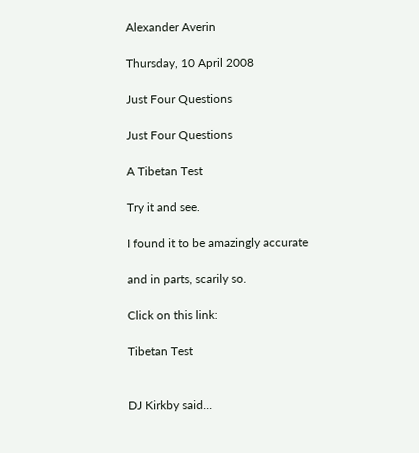Alexander Averin

Thursday, 10 April 2008

Just Four Questions

Just Four Questions

A Tibetan Test

Try it and see.

I found it to be amazingly accurate

and in parts, scarily so.

Click on this link:

Tibetan Test


DJ Kirkby said...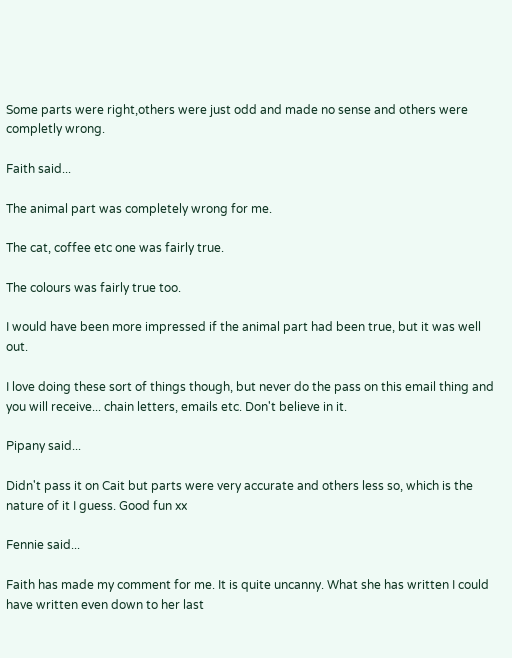Some parts were right,others were just odd and made no sense and others were completly wrong.

Faith said...

The animal part was completely wrong for me.

The cat, coffee etc one was fairly true.

The colours was fairly true too.

I would have been more impressed if the animal part had been true, but it was well out.

I love doing these sort of things though, but never do the pass on this email thing and you will receive... chain letters, emails etc. Don't believe in it.

Pipany said...

Didn't pass it on Cait but parts were very accurate and others less so, which is the nature of it I guess. Good fun xx

Fennie said...

Faith has made my comment for me. It is quite uncanny. What she has written I could have written even down to her last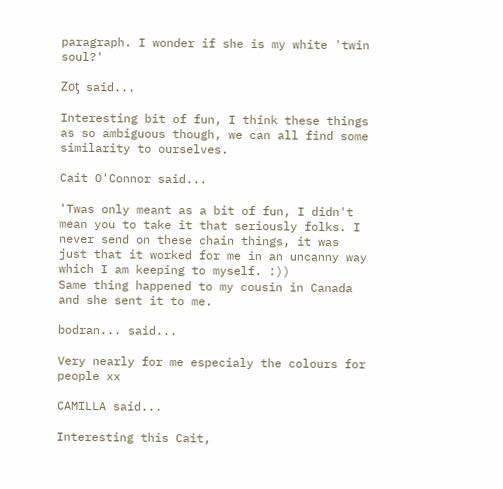paragraph. I wonder if she is my white 'twin soul?'

Zoƫ said...

Interesting bit of fun, I think these things as so ambiguous though, we can all find some similarity to ourselves.

Cait O'Connor said...

'Twas only meant as a bit of fun, I didn't mean you to take it that seriously folks. I never send on these chain things, it was just that it worked for me in an uncanny way which I am keeping to myself. :))
Same thing happened to my cousin in Canada and she sent it to me.

bodran... said...

Very nearly for me especialy the colours for people xx

CAMILLA said...

Interesting this Cait,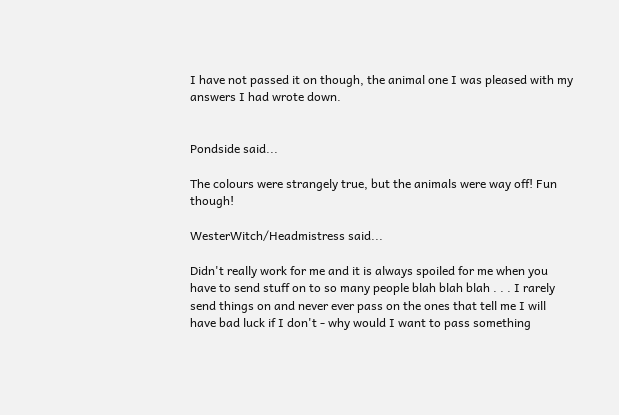I have not passed it on though, the animal one I was pleased with my answers I had wrote down.


Pondside said...

The colours were strangely true, but the animals were way off! Fun though!

WesterWitch/Headmistress said...

Didn't really work for me and it is always spoiled for me when you have to send stuff on to so many people blah blah blah . . . I rarely send things on and never ever pass on the ones that tell me I will have bad luck if I don't - why would I want to pass something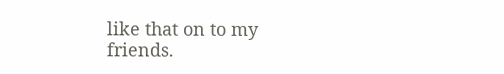like that on to my friends.